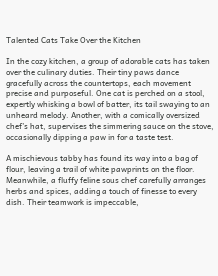Talented Cats Take Over the Kitchen

In the cozy kitchen, a group of adorable cats has taken over the culinary duties. Their tiny paws dance gracefully across the countertops, each movement precise and purposeful. One cat is perched on a stool, expertly whisking a bowl of batter, its tail swaying to an unheard melody. Another, with a comically oversized chef’s hat, supervises the simmering sauce on the stove, occasionally dipping a paw in for a taste test.

A mischievous tabby has found its way into a bag of flour, leaving a trail of white pawprints on the floor. Meanwhile, a fluffy feline sous chef carefully arranges herbs and spices, adding a touch of finesse to every dish. Their teamwork is impeccable,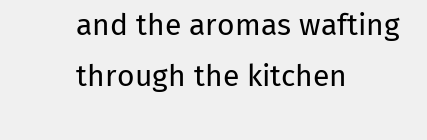and the aromas wafting through the kitchen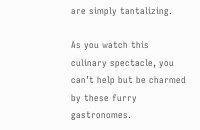are simply tantalizing.

As you watch this culinary spectacle, you can’t help but be charmed by these furry gastronomes.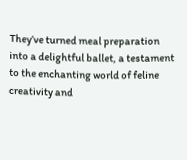They’ve turned meal preparation into a delightful ballet, a testament to the enchanting world of feline creativity and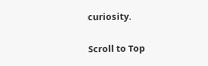curiosity.

Scroll to Top